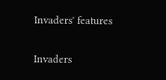Invaders' features

Invaders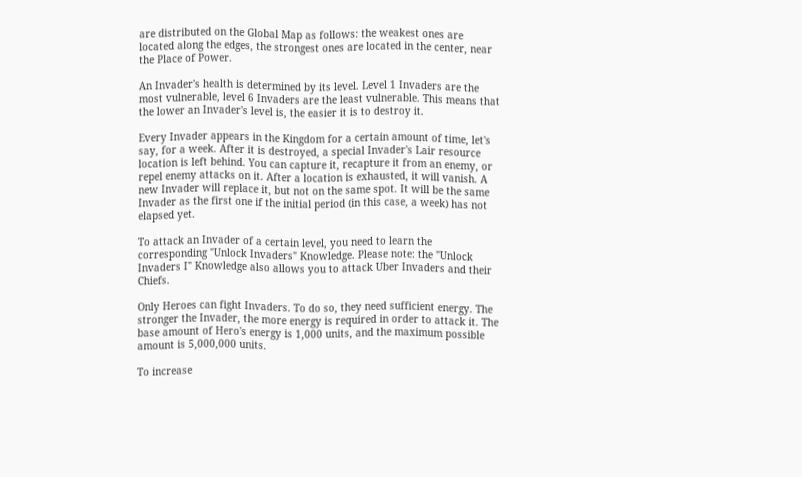are distributed on the Global Map as follows: the weakest ones are located along the edges, the strongest ones are located in the center, near the Place of Power.

An Invader's health is determined by its level. Level 1 Invaders are the most vulnerable, level 6 Invaders are the least vulnerable. This means that the lower an Invader's level is, the easier it is to destroy it.

Every Invader appears in the Kingdom for a certain amount of time, let's say, for a week. After it is destroyed, a special Invader's Lair resource location is left behind. You can capture it, recapture it from an enemy, or repel enemy attacks on it. After a location is exhausted, it will vanish. A new Invader will replace it, but not on the same spot. It will be the same Invader as the first one if the initial period (in this case, a week) has not elapsed yet.

To attack an Invader of a certain level, you need to learn the corresponding "Unlock Invaders" Knowledge. Please note: the "Unlock Invaders I" Knowledge also allows you to attack Uber Invaders and their Chiefs.

Only Heroes can fight Invaders. To do so, they need sufficient energy. The stronger the Invader, the more energy is required in order to attack it. The base amount of Hero's energy is 1,000 units, and the maximum possible amount is 5,000,000 units.

To increase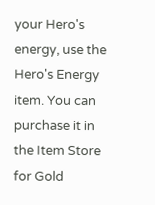your Hero's energy, use the Hero's Energy item. You can purchase it in the Item Store for Gold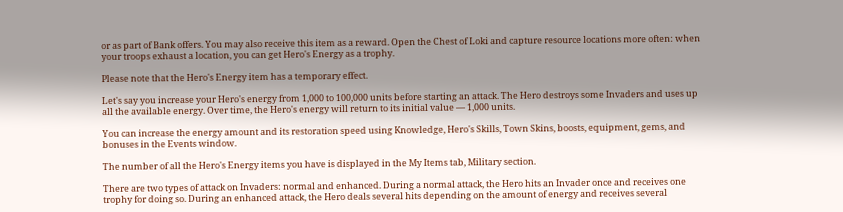or as part of Bank offers. You may also receive this item as a reward. Open the Chest of Loki and capture resource locations more often: when your troops exhaust a location, you can get Hero's Energy as a trophy.

Please note that the Hero's Energy item has a temporary effect.

Let's say you increase your Hero's energy from 1,000 to 100,000 units before starting an attack. The Hero destroys some Invaders and uses up all the available energy. Over time, the Hero's energy will return to its initial value — 1,000 units.

You can increase the energy amount and its restoration speed using Knowledge, Hero's Skills, Town Skins, boosts, equipment, gems, and bonuses in the Events window.

The number of all the Hero's Energy items you have is displayed in the My Items tab, Military section.

There are two types of attack on Invaders: normal and enhanced. During a normal attack, the Hero hits an Invader once and receives one trophy for doing so. During an enhanced attack, the Hero deals several hits depending on the amount of energy and receives several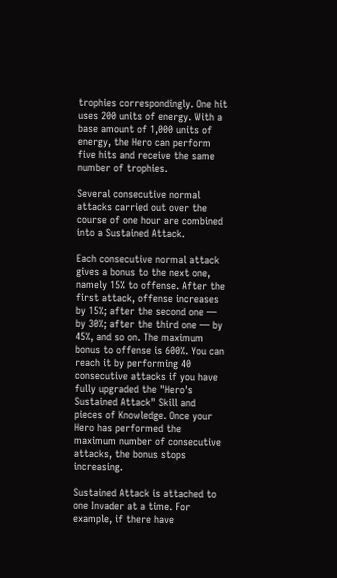trophies correspondingly. One hit uses 200 units of energy. With a base amount of 1,000 units of energy, the Hero can perform five hits and receive the same number of trophies.

Several consecutive normal attacks carried out over the course of one hour are combined into a Sustained Attack.

Each consecutive normal attack gives a bonus to the next one, namely 15% to offense. After the first attack, offense increases by 15%; after the second one — by 30%; after the third one — by 45%, and so on. The maximum bonus to offense is 600%. You can reach it by performing 40 consecutive attacks if you have fully upgraded the "Hero's Sustained Attack" Skill and pieces of Knowledge. Once your Hero has performed the maximum number of consecutive attacks, the bonus stops increasing.

Sustained Attack is attached to one Invader at a time. For example, if there have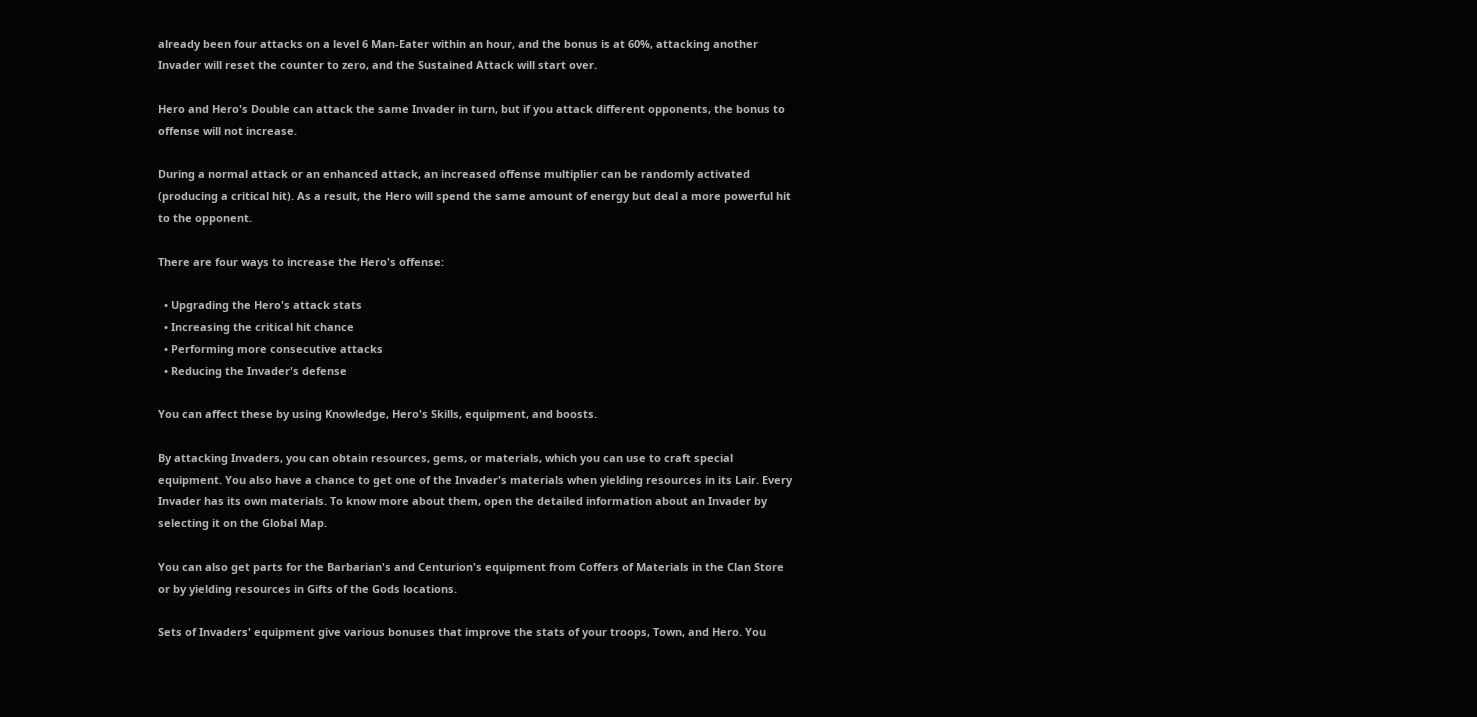already been four attacks on a level 6 Man-Eater within an hour, and the bonus is at 60%, attacking another Invader will reset the counter to zero, and the Sustained Attack will start over.

Hero and Hero's Double can attack the same Invader in turn, but if you attack different opponents, the bonus to offense will not increase.

During a normal attack or an enhanced attack, an increased offense multiplier can be randomly activated (producing a critical hit). As a result, the Hero will spend the same amount of energy but deal a more powerful hit to the opponent.

There are four ways to increase the Hero's offense:

  • Upgrading the Hero's attack stats
  • Increasing the critical hit chance
  • Performing more consecutive attacks
  • Reducing the Invader's defense

You can affect these by using Knowledge, Hero's Skills, equipment, and boosts.

By attacking Invaders, you can obtain resources, gems, or materials, which you can use to craft special equipment. You also have a chance to get one of the Invader's materials when yielding resources in its Lair. Every Invader has its own materials. To know more about them, open the detailed information about an Invader by selecting it on the Global Map.

You can also get parts for the Barbarian's and Centurion's equipment from Coffers of Materials in the Clan Store or by yielding resources in Gifts of the Gods locations.

Sets of Invaders' equipment give various bonuses that improve the stats of your troops, Town, and Hero. You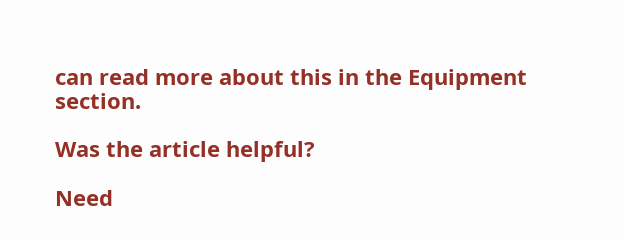can read more about this in the Equipment section.

Was the article helpful?

Need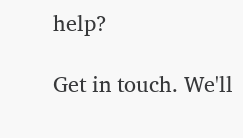help?

Get in touch. We'll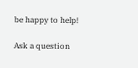be happy to help!

Ask a question